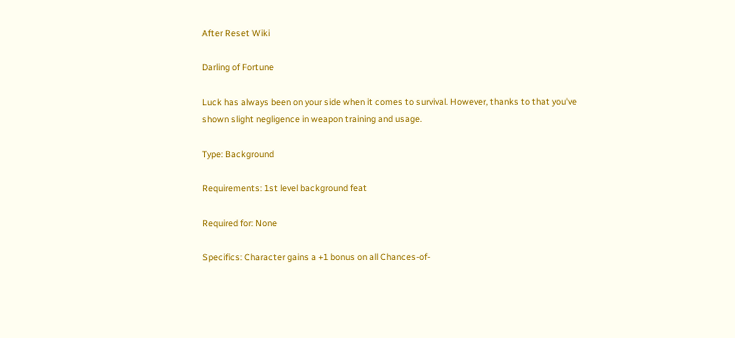After Reset Wiki

Darling of Fortune

Luck has always been on your side when it comes to survival. However, thanks to that you've shown slight negligence in weapon training and usage.

Type: Background

Requirements: 1st level background feat

Required for: None

Specifics: Character gains a +1 bonus on all Chances-of-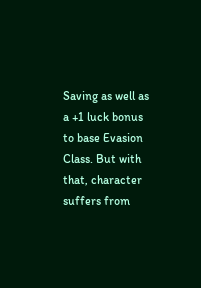Saving as well as a +1 luck bonus to base Evasion Class. But with that, character suffers from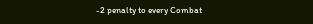-2 penalty to every Combat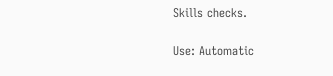Skills checks.

Use: Automatic